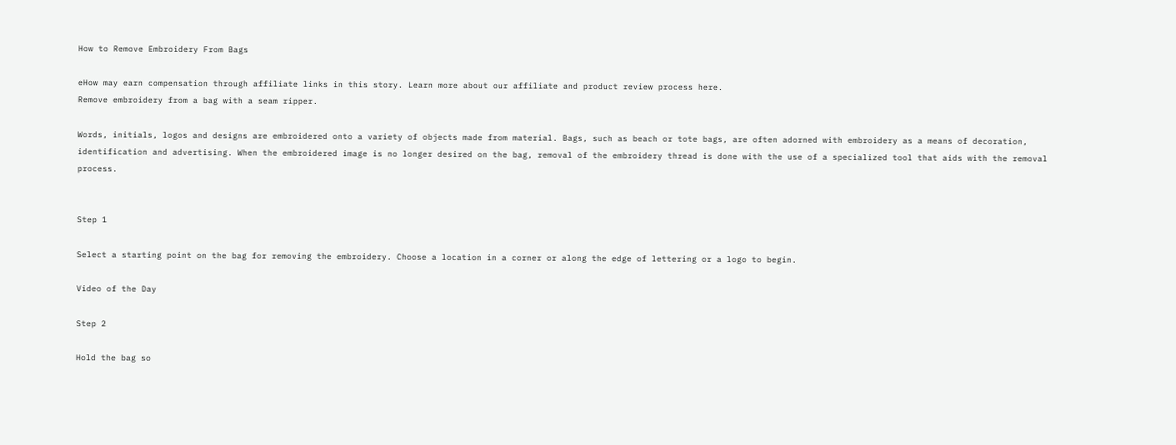How to Remove Embroidery From Bags

eHow may earn compensation through affiliate links in this story. Learn more about our affiliate and product review process here.
Remove embroidery from a bag with a seam ripper.

Words, initials, logos and designs are embroidered onto a variety of objects made from material. Bags, such as beach or tote bags, are often adorned with embroidery as a means of decoration, identification and advertising. When the embroidered image is no longer desired on the bag, removal of the embroidery thread is done with the use of a specialized tool that aids with the removal process.


Step 1

Select a starting point on the bag for removing the embroidery. Choose a location in a corner or along the edge of lettering or a logo to begin.

Video of the Day

Step 2

Hold the bag so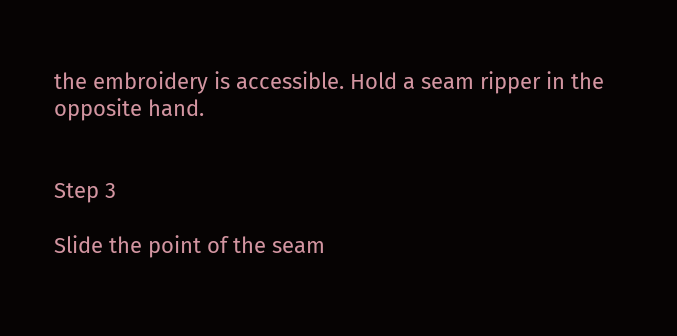the embroidery is accessible. Hold a seam ripper in the opposite hand.


Step 3

Slide the point of the seam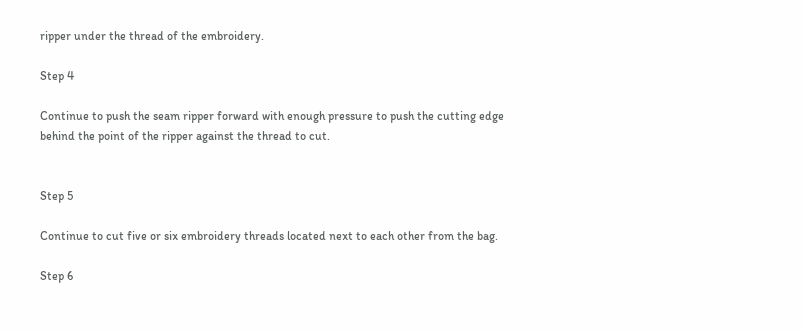ripper under the thread of the embroidery.

Step 4

Continue to push the seam ripper forward with enough pressure to push the cutting edge behind the point of the ripper against the thread to cut.


Step 5

Continue to cut five or six embroidery threads located next to each other from the bag.

Step 6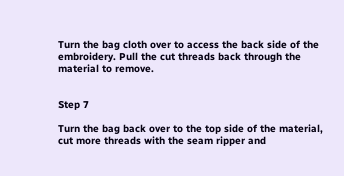Turn the bag cloth over to access the back side of the embroidery. Pull the cut threads back through the material to remove.


Step 7

Turn the bag back over to the top side of the material, cut more threads with the seam ripper and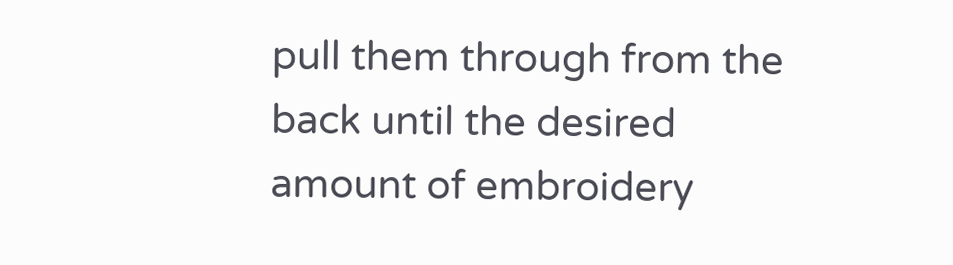pull them through from the back until the desired amount of embroidery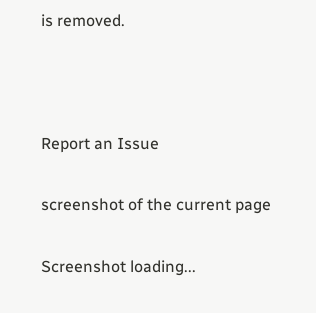is removed.



Report an Issue

screenshot of the current page

Screenshot loading...